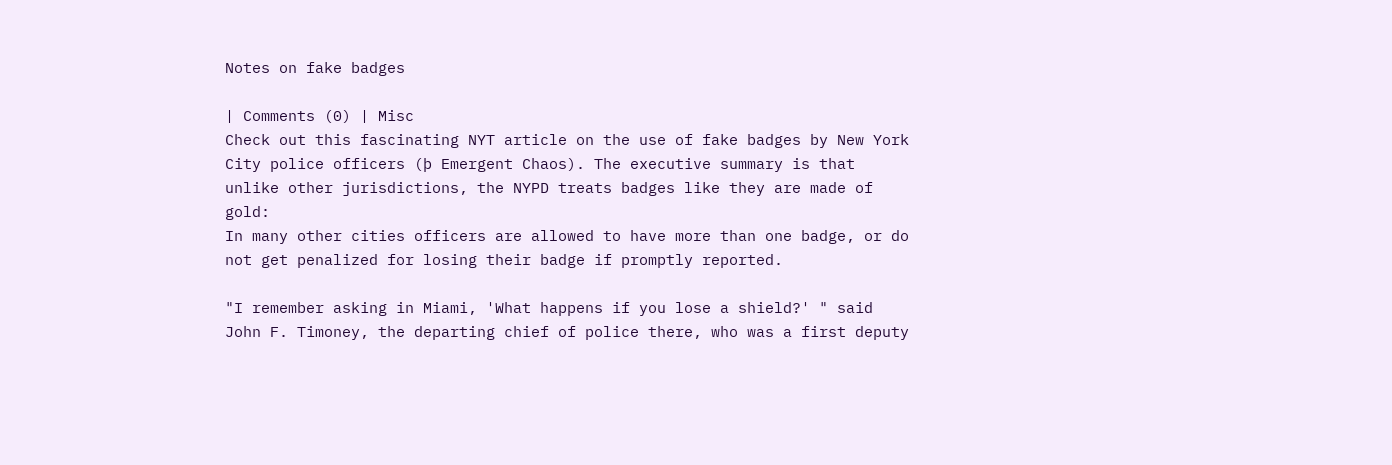Notes on fake badges

| Comments (0) | Misc
Check out this fascinating NYT article on the use of fake badges by New York City police officers (þ Emergent Chaos). The executive summary is that unlike other jurisdictions, the NYPD treats badges like they are made of gold:
In many other cities officers are allowed to have more than one badge, or do not get penalized for losing their badge if promptly reported.

"I remember asking in Miami, 'What happens if you lose a shield?' " said John F. Timoney, the departing chief of police there, who was a first deputy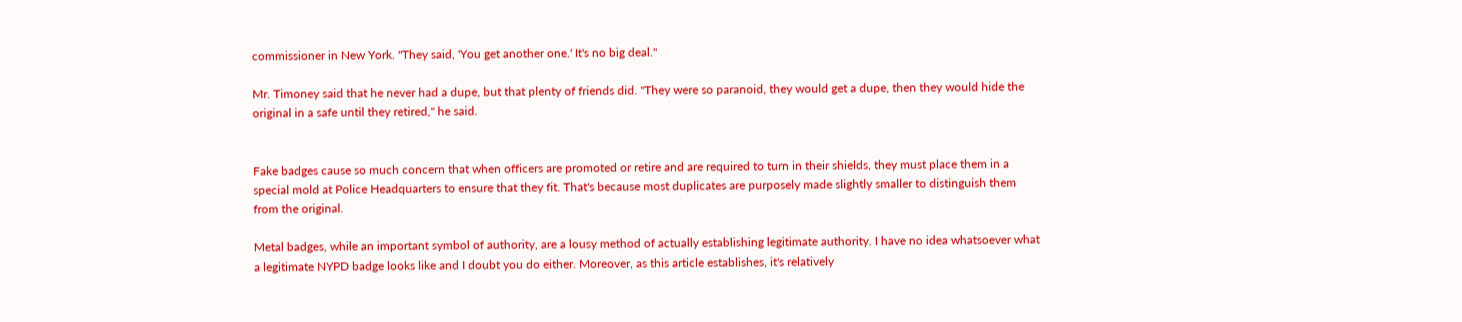commissioner in New York. "They said, 'You get another one.' It's no big deal."

Mr. Timoney said that he never had a dupe, but that plenty of friends did. "They were so paranoid, they would get a dupe, then they would hide the original in a safe until they retired," he said.


Fake badges cause so much concern that when officers are promoted or retire and are required to turn in their shields, they must place them in a special mold at Police Headquarters to ensure that they fit. That's because most duplicates are purposely made slightly smaller to distinguish them from the original.

Metal badges, while an important symbol of authority, are a lousy method of actually establishing legitimate authority. I have no idea whatsoever what a legitimate NYPD badge looks like and I doubt you do either. Moreover, as this article establishes, it's relatively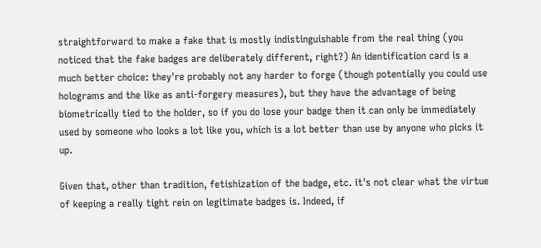straightforward to make a fake that is mostly indistinguishable from the real thing (you noticed that the fake badges are deliberately different, right?) An identification card is a much better choice: they're probably not any harder to forge (though potentially you could use holograms and the like as anti-forgery measures), but they have the advantage of being biometrically tied to the holder, so if you do lose your badge then it can only be immediately used by someone who looks a lot like you, which is a lot better than use by anyone who picks it up.

Given that, other than tradition, fetishization of the badge, etc. it's not clear what the virtue of keeping a really tight rein on legitimate badges is. Indeed, if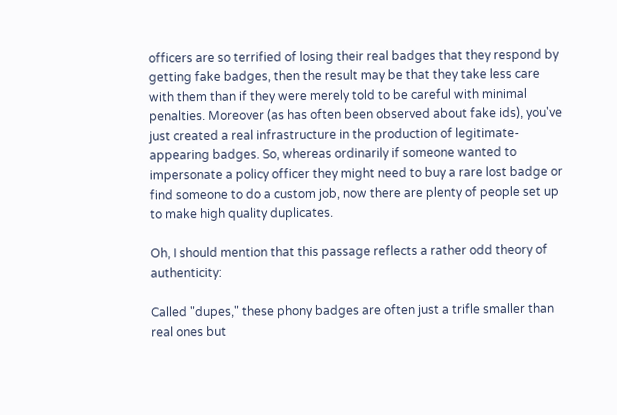officers are so terrified of losing their real badges that they respond by getting fake badges, then the result may be that they take less care with them than if they were merely told to be careful with minimal penalties. Moreover (as has often been observed about fake ids), you've just created a real infrastructure in the production of legitimate-appearing badges. So, whereas ordinarily if someone wanted to impersonate a policy officer they might need to buy a rare lost badge or find someone to do a custom job, now there are plenty of people set up to make high quality duplicates.

Oh, I should mention that this passage reflects a rather odd theory of authenticity:

Called "dupes," these phony badges are often just a trifle smaller than real ones but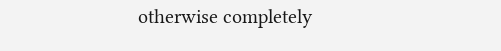otherwise completely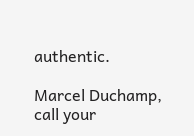authentic.

Marcel Duchamp, call your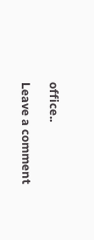office..

Leave a comment